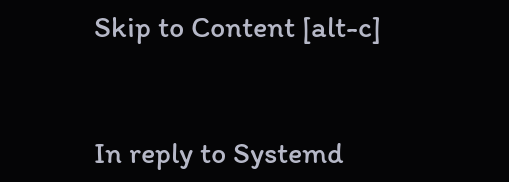Skip to Content [alt-c]


In reply to Systemd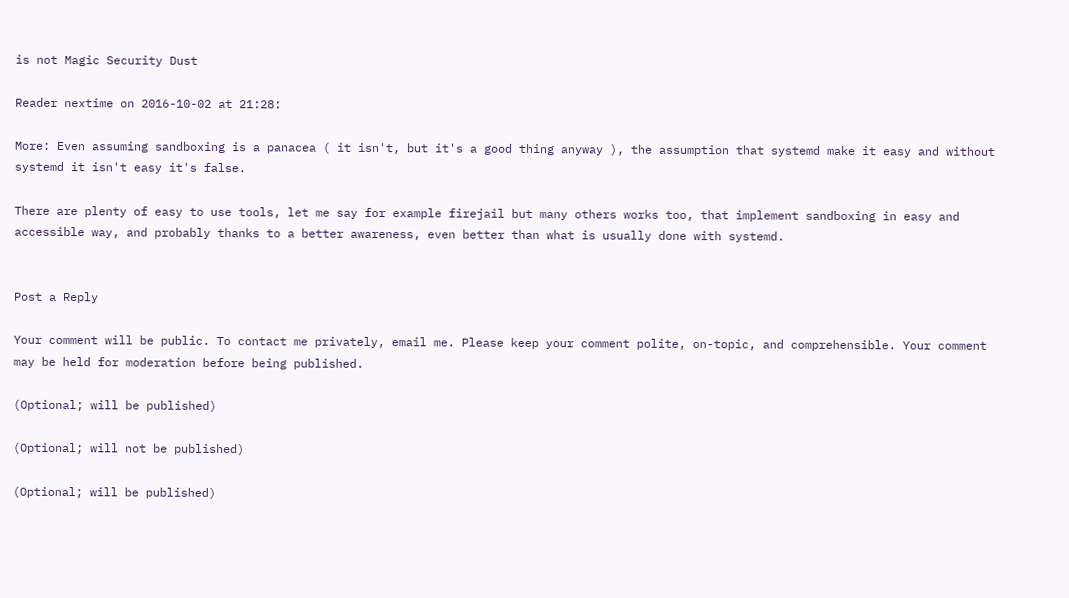is not Magic Security Dust

Reader nextime on 2016-10-02 at 21:28:

More: Even assuming sandboxing is a panacea ( it isn't, but it's a good thing anyway ), the assumption that systemd make it easy and without systemd it isn't easy it's false.

There are plenty of easy to use tools, let me say for example firejail but many others works too, that implement sandboxing in easy and accessible way, and probably thanks to a better awareness, even better than what is usually done with systemd.


Post a Reply

Your comment will be public. To contact me privately, email me. Please keep your comment polite, on-topic, and comprehensible. Your comment may be held for moderation before being published.

(Optional; will be published)

(Optional; will not be published)

(Optional; will be published)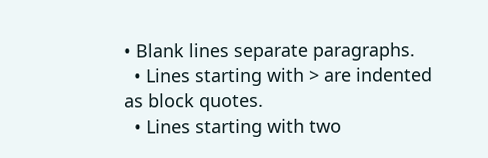• Blank lines separate paragraphs.
  • Lines starting with > are indented as block quotes.
  • Lines starting with two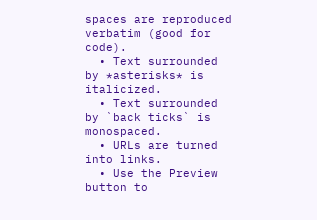spaces are reproduced verbatim (good for code).
  • Text surrounded by *asterisks* is italicized.
  • Text surrounded by `back ticks` is monospaced.
  • URLs are turned into links.
  • Use the Preview button to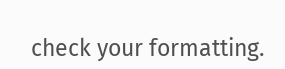check your formatting.